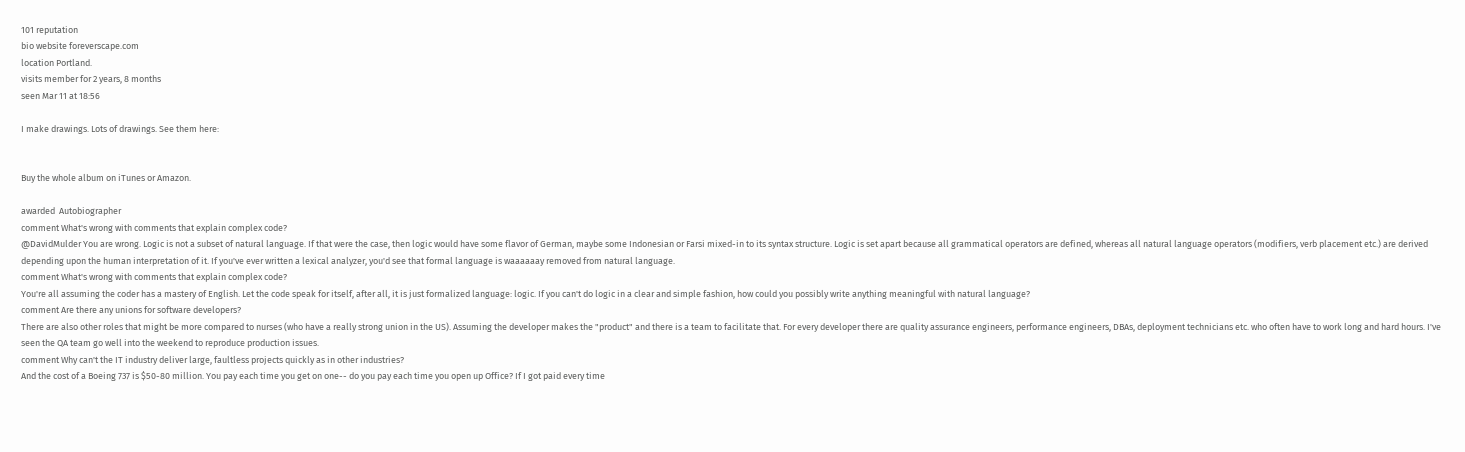101 reputation
bio website foreverscape.com
location Portland.
visits member for 2 years, 8 months
seen Mar 11 at 18:56

I make drawings. Lots of drawings. See them here:


Buy the whole album on iTunes or Amazon.

awarded  Autobiographer
comment What's wrong with comments that explain complex code?
@DavidMulder You are wrong. Logic is not a subset of natural language. If that were the case, then logic would have some flavor of German, maybe some Indonesian or Farsi mixed-in to its syntax structure. Logic is set apart because all grammatical operators are defined, whereas all natural language operators (modifiers, verb placement etc.) are derived depending upon the human interpretation of it. If you've ever written a lexical analyzer, you'd see that formal language is waaaaaay removed from natural language.
comment What's wrong with comments that explain complex code?
You're all assuming the coder has a mastery of English. Let the code speak for itself, after all, it is just formalized language: logic. If you can't do logic in a clear and simple fashion, how could you possibly write anything meaningful with natural language?
comment Are there any unions for software developers?
There are also other roles that might be more compared to nurses (who have a really strong union in the US). Assuming the developer makes the "product" and there is a team to facilitate that. For every developer there are quality assurance engineers, performance engineers, DBAs, deployment technicians etc. who often have to work long and hard hours. I've seen the QA team go well into the weekend to reproduce production issues.
comment Why can't the IT industry deliver large, faultless projects quickly as in other industries?
And the cost of a Boeing 737 is $50-80 million. You pay each time you get on one-- do you pay each time you open up Office? If I got paid every time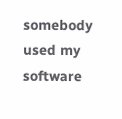somebody used my software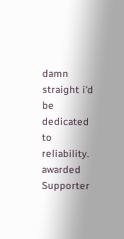damn straight i'd be dedicated to reliability.
awarded  Supporter